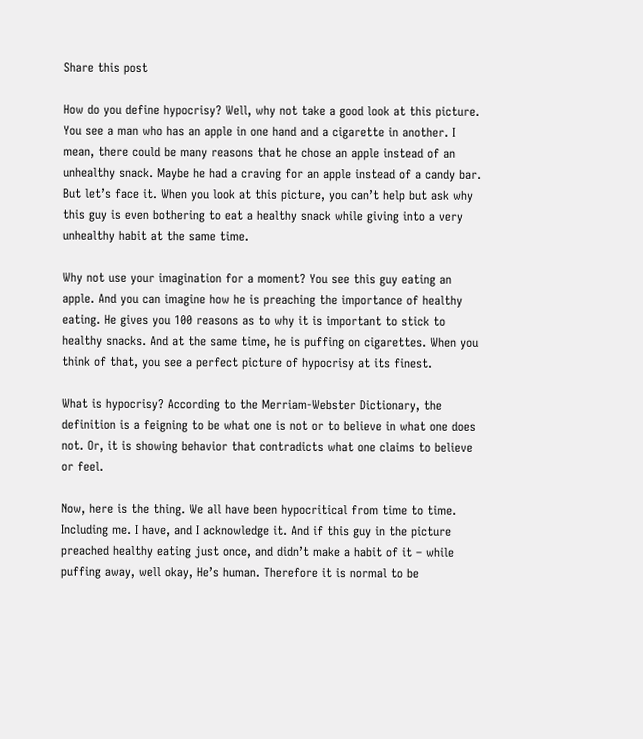Share this post

How do you define hypocrisy? Well, why not take a good look at this picture. You see a man who has an apple in one hand and a cigarette in another. I mean, there could be many reasons that he chose an apple instead of an unhealthy snack. Maybe he had a craving for an apple instead of a candy bar. But let’s face it. When you look at this picture, you can’t help but ask why this guy is even bothering to eat a healthy snack while giving into a very unhealthy habit at the same time.

Why not use your imagination for a moment? You see this guy eating an apple. And you can imagine how he is preaching the importance of healthy eating. He gives you 100 reasons as to why it is important to stick to healthy snacks. And at the same time, he is puffing on cigarettes. When you think of that, you see a perfect picture of hypocrisy at its finest.

What is hypocrisy? According to the Merriam-Webster Dictionary, the definition is a feigning to be what one is not or to believe in what one does not. Or, it is showing behavior that contradicts what one claims to believe or feel.

Now, here is the thing. We all have been hypocritical from time to time. Including me. I have, and I acknowledge it. And if this guy in the picture preached healthy eating just once, and didn’t make a habit of it – while puffing away, well okay, He’s human. Therefore it is normal to be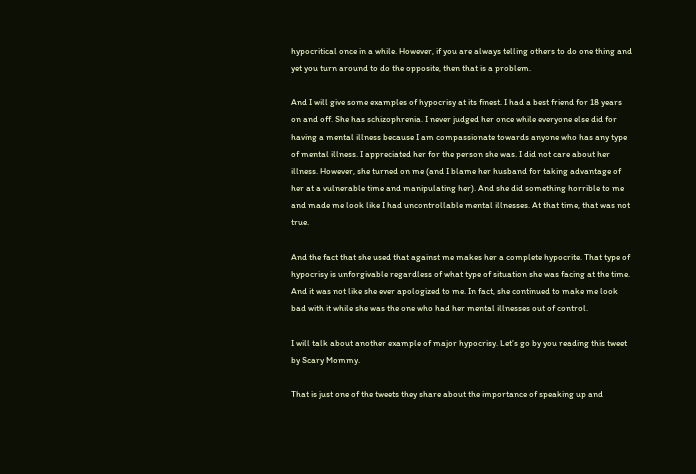hypocritical once in a while. However, if you are always telling others to do one thing and yet you turn around to do the opposite, then that is a problem.

And I will give some examples of hypocrisy at its finest. I had a best friend for 18 years on and off. She has schizophrenia. I never judged her once while everyone else did for having a mental illness because I am compassionate towards anyone who has any type of mental illness. I appreciated her for the person she was. I did not care about her illness. However, she turned on me (and I blame her husband for taking advantage of her at a vulnerable time and manipulating her). And she did something horrible to me and made me look like I had uncontrollable mental illnesses. At that time, that was not true.

And the fact that she used that against me makes her a complete hypocrite. That type of hypocrisy is unforgivable regardless of what type of situation she was facing at the time. And it was not like she ever apologized to me. In fact, she continued to make me look bad with it while she was the one who had her mental illnesses out of control.

I will talk about another example of major hypocrisy. Let’s go by you reading this tweet by Scary Mommy.

That is just one of the tweets they share about the importance of speaking up and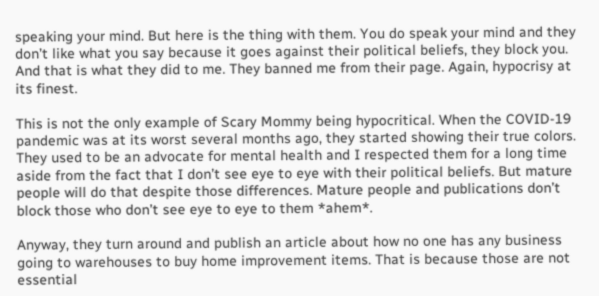speaking your mind. But here is the thing with them. You do speak your mind and they don’t like what you say because it goes against their political beliefs, they block you. And that is what they did to me. They banned me from their page. Again, hypocrisy at its finest.

This is not the only example of Scary Mommy being hypocritical. When the COVID-19 pandemic was at its worst several months ago, they started showing their true colors. They used to be an advocate for mental health and I respected them for a long time aside from the fact that I don’t see eye to eye with their political beliefs. But mature people will do that despite those differences. Mature people and publications don’t block those who don’t see eye to eye to them *ahem*.

Anyway, they turn around and publish an article about how no one has any business going to warehouses to buy home improvement items. That is because those are not essential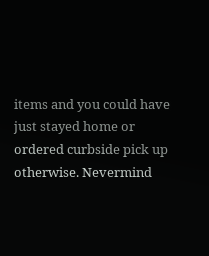items and you could have just stayed home or ordered curbside pick up otherwise. Nevermind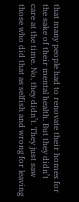that many people had to renovate their homes for the sake of their mental health. But they didn’t care at the time. No, they didn’t. They just saw those who did that as selfish and wrong for leaving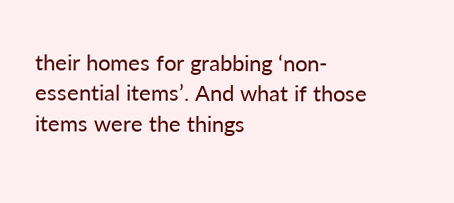their homes for grabbing ‘non-essential items’. And what if those items were the things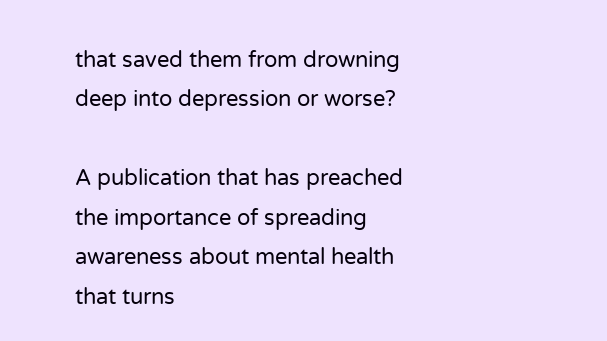that saved them from drowning deep into depression or worse?

A publication that has preached the importance of spreading awareness about mental health that turns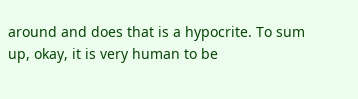around and does that is a hypocrite. To sum up, okay, it is very human to be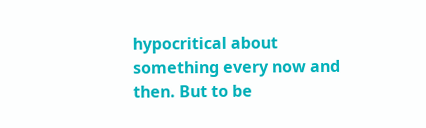hypocritical about something every now and then. But to be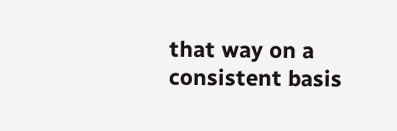that way on a consistent basis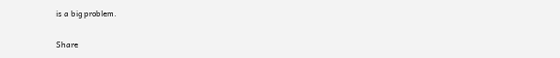is a big problem.

Share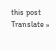this post
Translate »